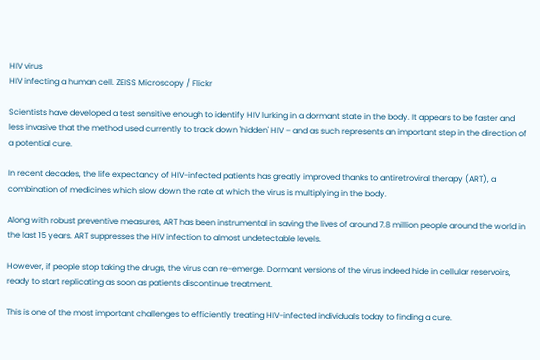HIV virus
HIV infecting a human cell. ZEISS Microscopy / Flickr

Scientists have developed a test sensitive enough to identify HIV lurking in a dormant state in the body. It appears to be faster and less invasive that the method used currently to track down 'hidden' HIV – and as such represents an important step in the direction of a potential cure.

In recent decades, the life expectancy of HIV-infected patients has greatly improved thanks to antiretroviral therapy (ART), a combination of medicines which slow down the rate at which the virus is multiplying in the body.

Along with robust preventive measures, ART has been instrumental in saving the lives of around 7.8 million people around the world in the last 15 years. ART suppresses the HIV infection to almost undetectable levels.

However, if people stop taking the drugs, the virus can re-emerge. Dormant versions of the virus indeed hide in cellular reservoirs, ready to start replicating as soon as patients discontinue treatment.

This is one of the most important challenges to efficiently treating HIV-infected individuals today to finding a cure.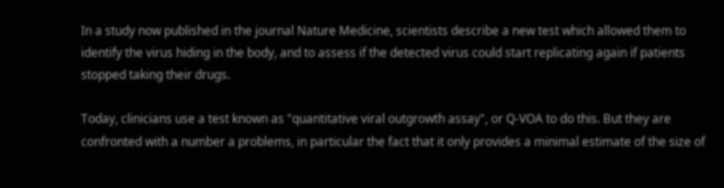In a study now published in the journal Nature Medicine, scientists describe a new test which allowed them to identify the virus hiding in the body, and to assess if the detected virus could start replicating again if patients stopped taking their drugs.

Today, clinicians use a test known as "quantitative viral outgrowth assay", or Q-VOA to do this. But they are confronted with a number a problems, in particular the fact that it only provides a minimal estimate of the size of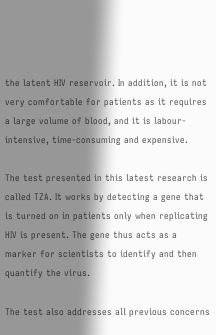the latent HIV reservoir. In addition, it is not very comfortable for patients as it requires a large volume of blood, and it is labour-intensive, time-consuming and expensive.

The test presented in this latest research is called TZA. It works by detecting a gene that is turned on in patients only when replicating HIV is present. The gene thus acts as a marker for scientists to identify and then quantify the virus.

The test also addresses all previous concerns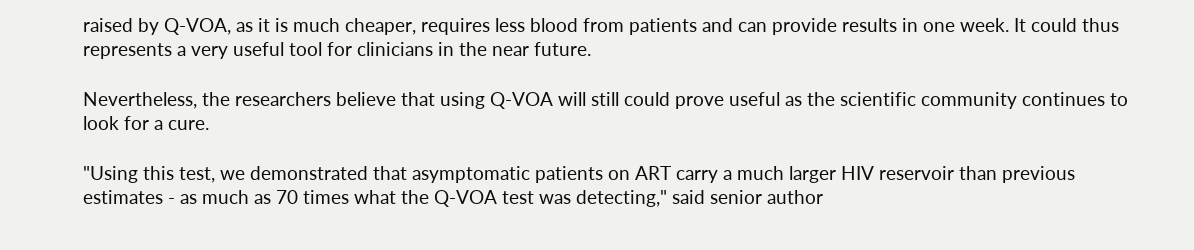raised by Q-VOA, as it is much cheaper, requires less blood from patients and can provide results in one week. It could thus represents a very useful tool for clinicians in the near future.

Nevertheless, the researchers believe that using Q-VOA will still could prove useful as the scientific community continues to look for a cure.

"Using this test, we demonstrated that asymptomatic patients on ART carry a much larger HIV reservoir than previous estimates - as much as 70 times what the Q-VOA test was detecting," said senior author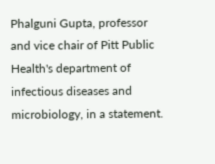Phalguni Gupta, professor and vice chair of Pitt Public Health's department of infectious diseases and microbiology, in a statement.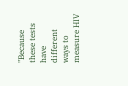"Because these tests have different ways to measure HIV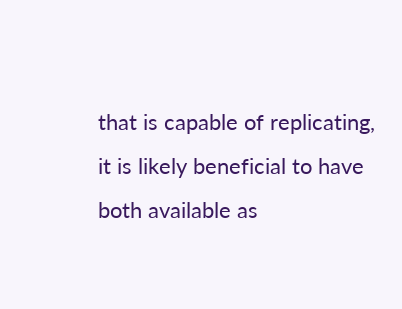that is capable of replicating, it is likely beneficial to have both available as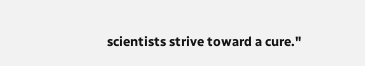scientists strive toward a cure."